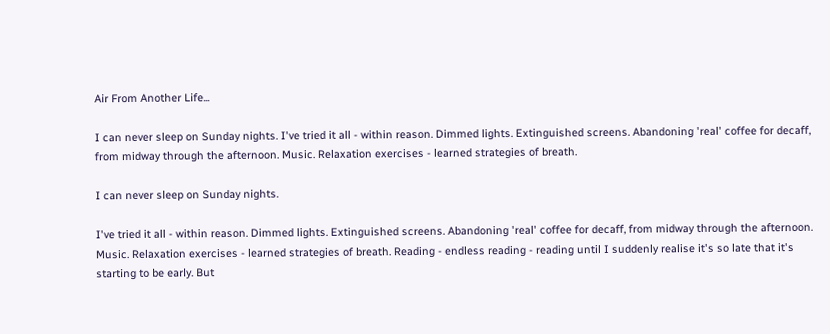Air From Another Life...

I can never sleep on Sunday nights. I've tried it all - within reason. Dimmed lights. Extinguished screens. Abandoning 'real' coffee for decaff, from midway through the afternoon. Music. Relaxation exercises - learned strategies of breath.

I can never sleep on Sunday nights.

I've tried it all - within reason. Dimmed lights. Extinguished screens. Abandoning 'real' coffee for decaff, from midway through the afternoon. Music. Relaxation exercises - learned strategies of breath. Reading - endless reading - reading until I suddenly realise it's so late that it's starting to be early. But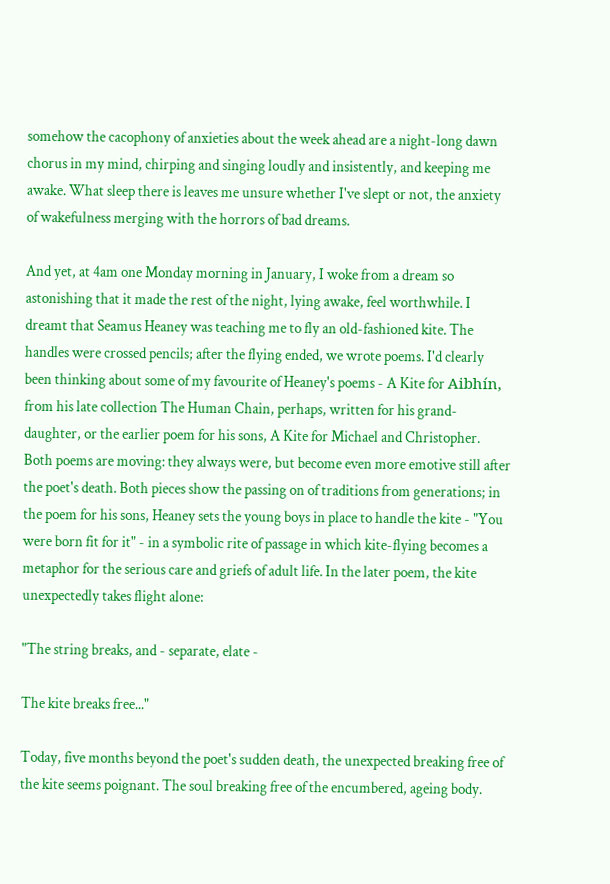somehow the cacophony of anxieties about the week ahead are a night-long dawn chorus in my mind, chirping and singing loudly and insistently, and keeping me awake. What sleep there is leaves me unsure whether I've slept or not, the anxiety of wakefulness merging with the horrors of bad dreams.

And yet, at 4am one Monday morning in January, I woke from a dream so astonishing that it made the rest of the night, lying awake, feel worthwhile. I dreamt that Seamus Heaney was teaching me to fly an old-fashioned kite. The handles were crossed pencils; after the flying ended, we wrote poems. I'd clearly been thinking about some of my favourite of Heaney's poems - A Kite for Aibhín, from his late collection The Human Chain, perhaps, written for his grand-daughter, or the earlier poem for his sons, A Kite for Michael and Christopher. Both poems are moving: they always were, but become even more emotive still after the poet's death. Both pieces show the passing on of traditions from generations; in the poem for his sons, Heaney sets the young boys in place to handle the kite - "You were born fit for it" - in a symbolic rite of passage in which kite-flying becomes a metaphor for the serious care and griefs of adult life. In the later poem, the kite unexpectedly takes flight alone:

"The string breaks, and - separate, elate -

The kite breaks free..."

Today, five months beyond the poet's sudden death, the unexpected breaking free of the kite seems poignant. The soul breaking free of the encumbered, ageing body.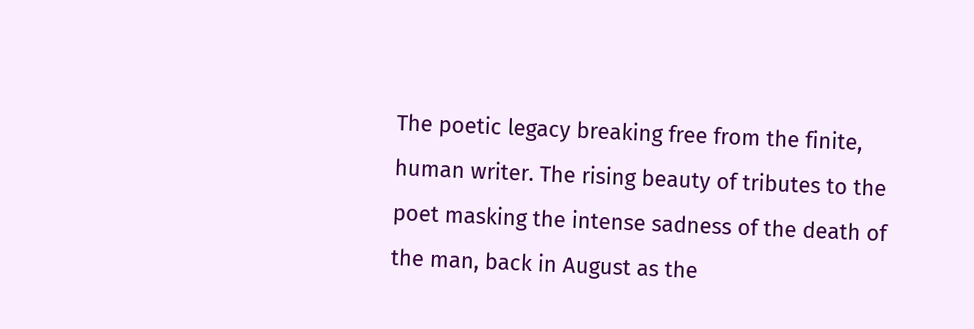The poetic legacy breaking free from the finite, human writer. The rising beauty of tributes to the poet masking the intense sadness of the death of the man, back in August as the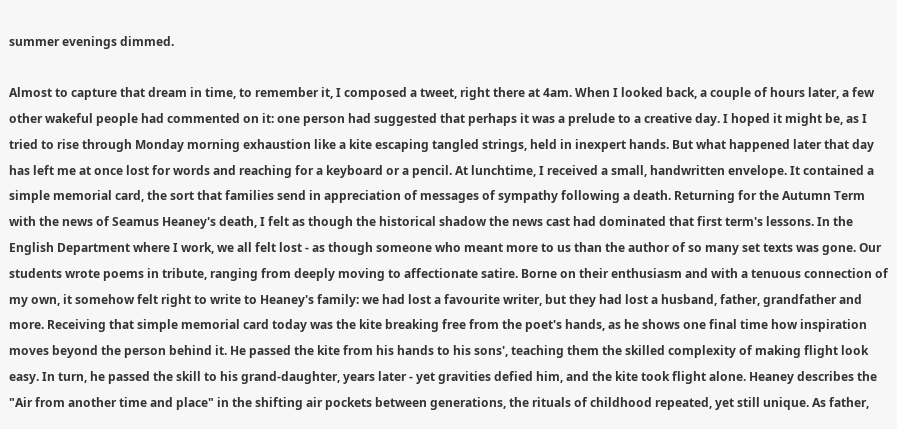summer evenings dimmed.

Almost to capture that dream in time, to remember it, I composed a tweet, right there at 4am. When I looked back, a couple of hours later, a few other wakeful people had commented on it: one person had suggested that perhaps it was a prelude to a creative day. I hoped it might be, as I tried to rise through Monday morning exhaustion like a kite escaping tangled strings, held in inexpert hands. But what happened later that day has left me at once lost for words and reaching for a keyboard or a pencil. At lunchtime, I received a small, handwritten envelope. It contained a simple memorial card, the sort that families send in appreciation of messages of sympathy following a death. Returning for the Autumn Term with the news of Seamus Heaney's death, I felt as though the historical shadow the news cast had dominated that first term's lessons. In the English Department where I work, we all felt lost - as though someone who meant more to us than the author of so many set texts was gone. Our students wrote poems in tribute, ranging from deeply moving to affectionate satire. Borne on their enthusiasm and with a tenuous connection of my own, it somehow felt right to write to Heaney's family: we had lost a favourite writer, but they had lost a husband, father, grandfather and more. Receiving that simple memorial card today was the kite breaking free from the poet's hands, as he shows one final time how inspiration moves beyond the person behind it. He passed the kite from his hands to his sons', teaching them the skilled complexity of making flight look easy. In turn, he passed the skill to his grand-daughter, years later - yet gravities defied him, and the kite took flight alone. Heaney describes the "Air from another time and place" in the shifting air pockets between generations, the rituals of childhood repeated, yet still unique. As father,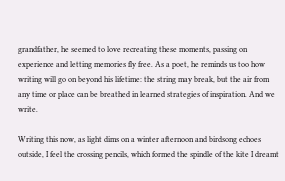grandfather, he seemed to love recreating these moments, passing on experience and letting memories fly free. As a poet, he reminds us too how writing will go on beyond his lifetime: the string may break, but the air from any time or place can be breathed in learned strategies of inspiration. And we write.

Writing this now, as light dims on a winter afternoon and birdsong echoes outside, I feel the crossing pencils, which formed the spindle of the kite I dreamt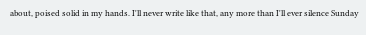about, poised solid in my hands. I'll never write like that, any more than I'll ever silence Sunday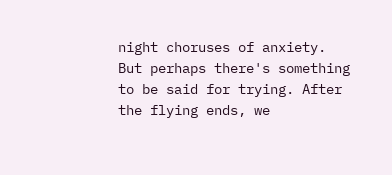night choruses of anxiety. But perhaps there's something to be said for trying. After the flying ends, we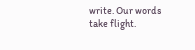write. Our words take flight.